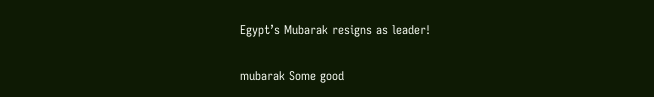Egypt’s Mubarak resigns as leader!

mubarak Some good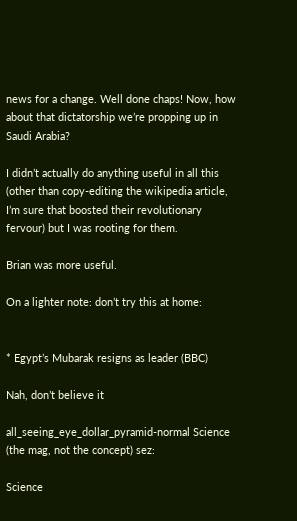news for a change. Well done chaps! Now, how about that dictatorship we’re propping up in Saudi Arabia?

I didn’t actually do anything useful in all this (other than copy-editing the wikipedia article, I’m sure that boosted their revolutionary fervour) but I was rooting for them.

Brian was more useful.

On a lighter note: don’t try this at home:


* Egypt’s Mubarak resigns as leader (BBC)

Nah, don’t believe it

all_seeing_eye_dollar_pyramid-normal Science (the mag, not the concept) sez:

Science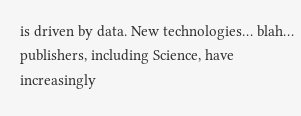is driven by data. New technologies… blah… publishers, including Science, have increasingly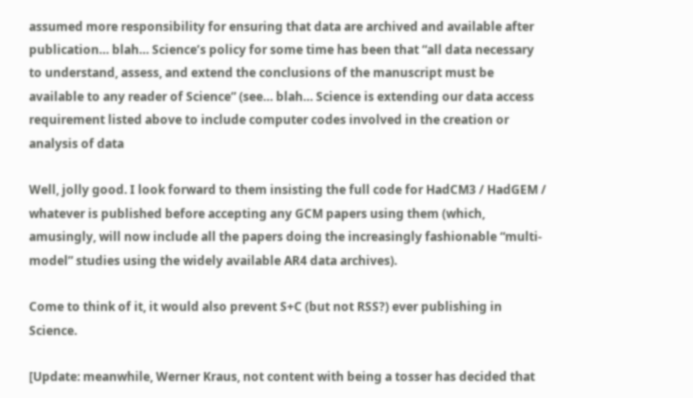assumed more responsibility for ensuring that data are archived and available after publication… blah… Science’s policy for some time has been that “all data necessary to understand, assess, and extend the conclusions of the manuscript must be available to any reader of Science” (see… blah… Science is extending our data access requirement listed above to include computer codes involved in the creation or analysis of data

Well, jolly good. I look forward to them insisting the full code for HadCM3 / HadGEM / whatever is published before accepting any GCM papers using them (which, amusingly, will now include all the papers doing the increasingly fashionable “multi-model” studies using the widely available AR4 data archives).

Come to think of it, it would also prevent S+C (but not RSS?) ever publishing in Science.

[Update: meanwhile, Werner Kraus, not content with being a tosser has decided that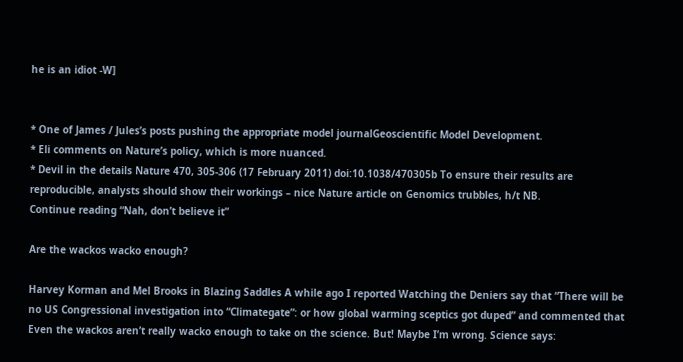he is an idiot -W]


* One of James / Jules’s posts pushing the appropriate model journalGeoscientific Model Development.
* Eli comments on Nature’s policy, which is more nuanced.
* Devil in the details Nature 470, 305-306 (17 February 2011) doi:10.1038/470305b To ensure their results are reproducible, analysts should show their workings – nice Nature article on Genomics trubbles, h/t NB.
Continue reading “Nah, don’t believe it”

Are the wackos wacko enough?

Harvey Korman and Mel Brooks in Blazing Saddles A while ago I reported Watching the Deniers say that “There will be no US Congressional investigation into “Climategate”: or how global warming sceptics got duped” and commented that Even the wackos aren’t really wacko enough to take on the science. But! Maybe I’m wrong. Science says: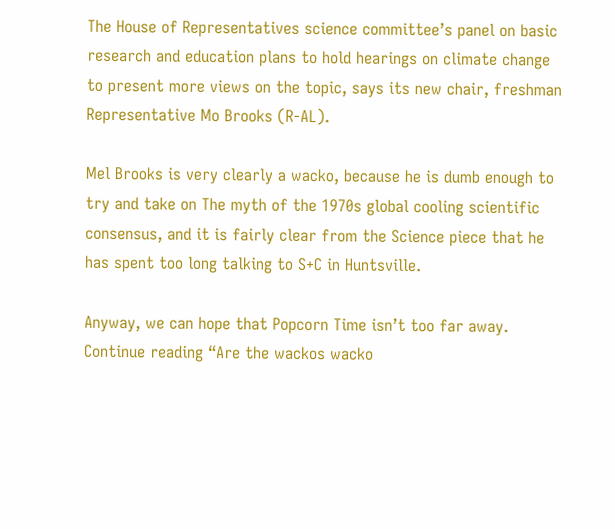The House of Representatives science committee’s panel on basic research and education plans to hold hearings on climate change to present more views on the topic, says its new chair, freshman Representative Mo Brooks (R-AL).

Mel Brooks is very clearly a wacko, because he is dumb enough to try and take on The myth of the 1970s global cooling scientific consensus, and it is fairly clear from the Science piece that he has spent too long talking to S+C in Huntsville.

Anyway, we can hope that Popcorn Time isn’t too far away.
Continue reading “Are the wackos wacko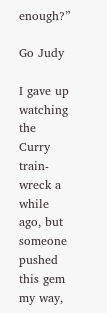enough?”

Go Judy

I gave up watching the Curry train-wreck a while ago, but someone pushed this gem my way,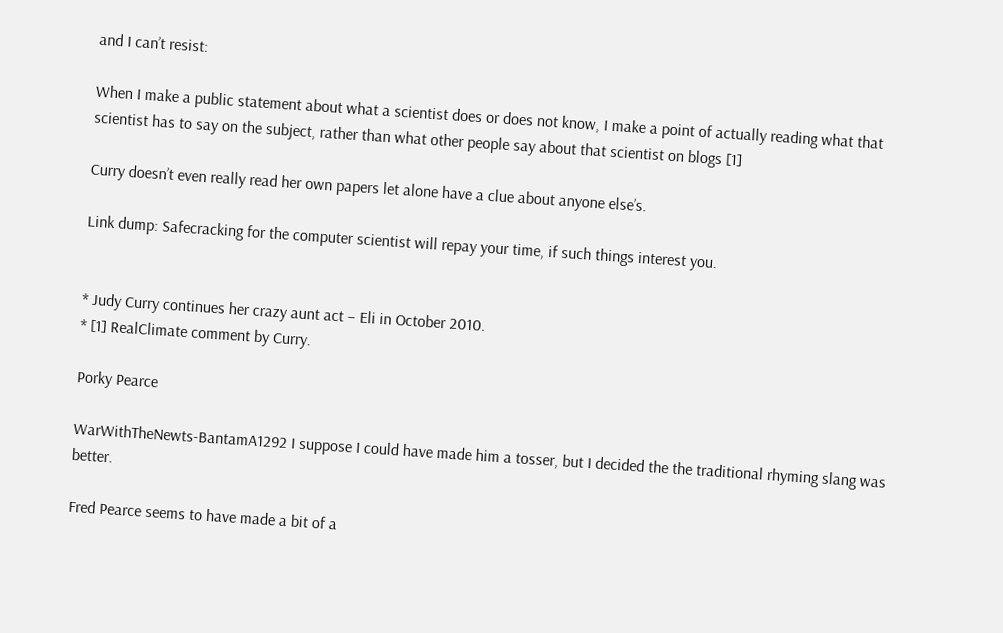and I can’t resist:

When I make a public statement about what a scientist does or does not know, I make a point of actually reading what that scientist has to say on the subject, rather than what other people say about that scientist on blogs [1]

Curry doesn’t even really read her own papers let alone have a clue about anyone else’s.

Link dump: Safecracking for the computer scientist will repay your time, if such things interest you.


* Judy Curry continues her crazy aunt act – Eli in October 2010.
* [1] RealClimate comment by Curry.

Porky Pearce

WarWithTheNewts-BantamA1292 I suppose I could have made him a tosser, but I decided the the traditional rhyming slang was better.

Fred Pearce seems to have made a bit of a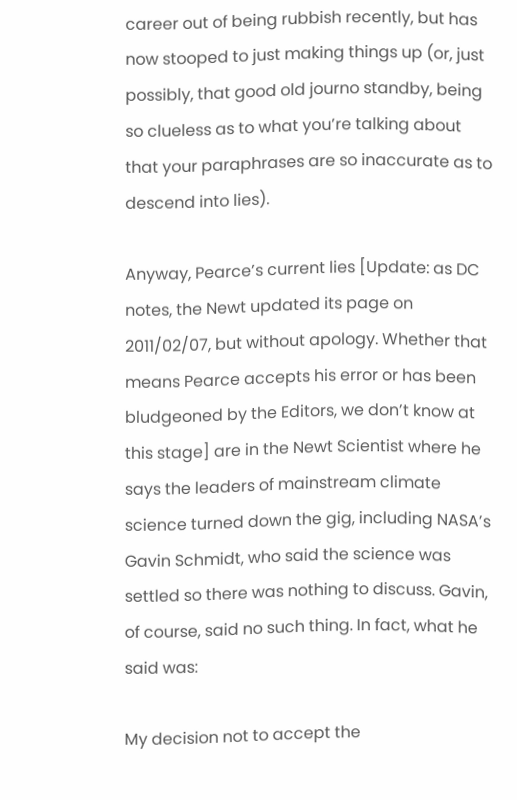career out of being rubbish recently, but has now stooped to just making things up (or, just possibly, that good old journo standby, being so clueless as to what you’re talking about that your paraphrases are so inaccurate as to descend into lies).

Anyway, Pearce’s current lies [Update: as DC notes, the Newt updated its page on 2011/02/07, but without apology. Whether that means Pearce accepts his error or has been bludgeoned by the Editors, we don’t know at this stage] are in the Newt Scientist where he says the leaders of mainstream climate science turned down the gig, including NASA’s Gavin Schmidt, who said the science was settled so there was nothing to discuss. Gavin, of course, said no such thing. In fact, what he said was:

My decision not to accept the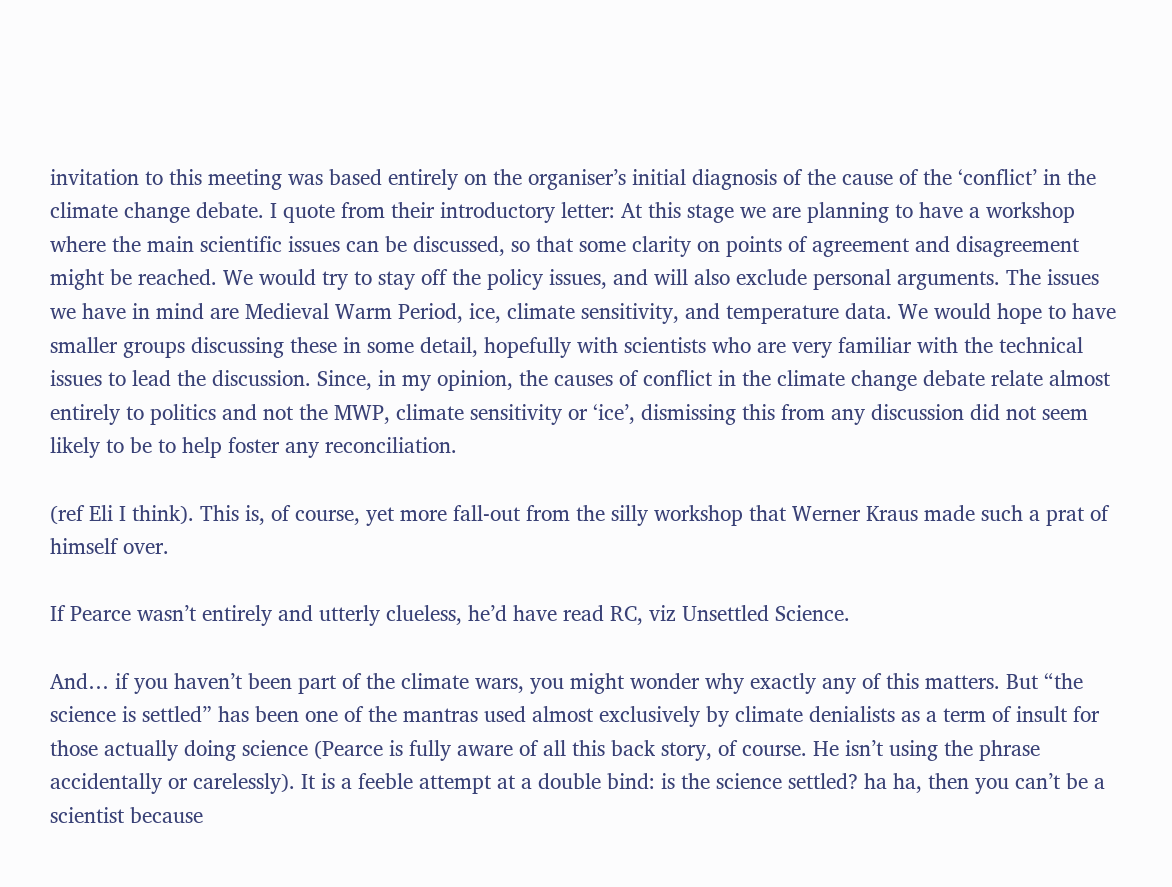invitation to this meeting was based entirely on the organiser’s initial diagnosis of the cause of the ‘conflict’ in the climate change debate. I quote from their introductory letter: At this stage we are planning to have a workshop where the main scientific issues can be discussed, so that some clarity on points of agreement and disagreement might be reached. We would try to stay off the policy issues, and will also exclude personal arguments. The issues we have in mind are Medieval Warm Period, ice, climate sensitivity, and temperature data. We would hope to have smaller groups discussing these in some detail, hopefully with scientists who are very familiar with the technical issues to lead the discussion. Since, in my opinion, the causes of conflict in the climate change debate relate almost entirely to politics and not the MWP, climate sensitivity or ‘ice’, dismissing this from any discussion did not seem likely to be to help foster any reconciliation.

(ref Eli I think). This is, of course, yet more fall-out from the silly workshop that Werner Kraus made such a prat of himself over.

If Pearce wasn’t entirely and utterly clueless, he’d have read RC, viz Unsettled Science.

And… if you haven’t been part of the climate wars, you might wonder why exactly any of this matters. But “the science is settled” has been one of the mantras used almost exclusively by climate denialists as a term of insult for those actually doing science (Pearce is fully aware of all this back story, of course. He isn’t using the phrase accidentally or carelessly). It is a feeble attempt at a double bind: is the science settled? ha ha, then you can’t be a scientist because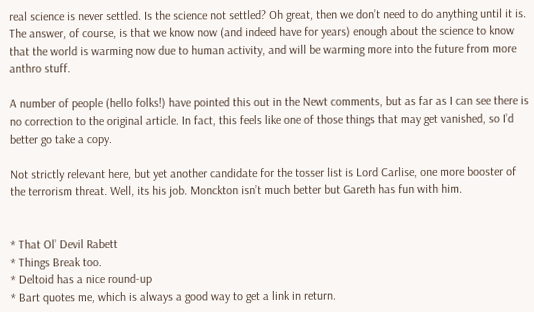real science is never settled. Is the science not settled? Oh great, then we don’t need to do anything until it is. The answer, of course, is that we know now (and indeed have for years) enough about the science to know that the world is warming now due to human activity, and will be warming more into the future from more anthro stuff.

A number of people (hello folks!) have pointed this out in the Newt comments, but as far as I can see there is no correction to the original article. In fact, this feels like one of those things that may get vanished, so I’d better go take a copy.

Not strictly relevant here, but yet another candidate for the tosser list is Lord Carlise, one more booster of the terrorism threat. Well, its his job. Monckton isn’t much better but Gareth has fun with him.


* That Ol’ Devil Rabett
* Things Break too.
* Deltoid has a nice round-up
* Bart quotes me, which is always a good way to get a link in return.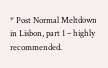* Post Normal Meltdown in Lisbon, part 1 – highly recommended.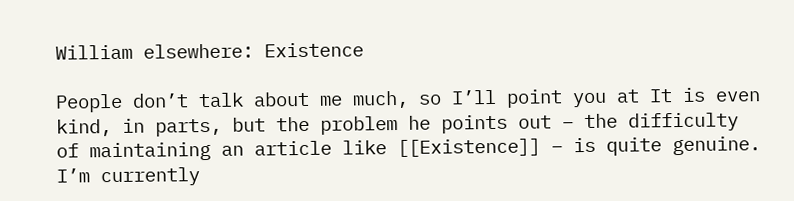William elsewhere: Existence

People don’t talk about me much, so I’ll point you at It is even kind, in parts, but the problem he points out – the difficulty of maintaining an article like [[Existence]] – is quite genuine. I’m currently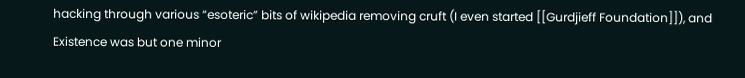hacking through various “esoteric” bits of wikipedia removing cruft (I even started [[Gurdjieff Foundation]]), and Existence was but one minor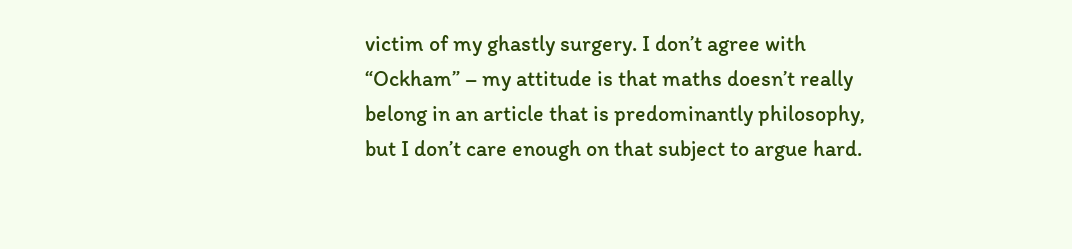victim of my ghastly surgery. I don’t agree with “Ockham” – my attitude is that maths doesn’t really belong in an article that is predominantly philosophy, but I don’t care enough on that subject to argue hard.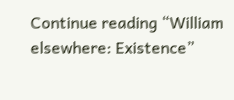Continue reading “William elsewhere: Existence”